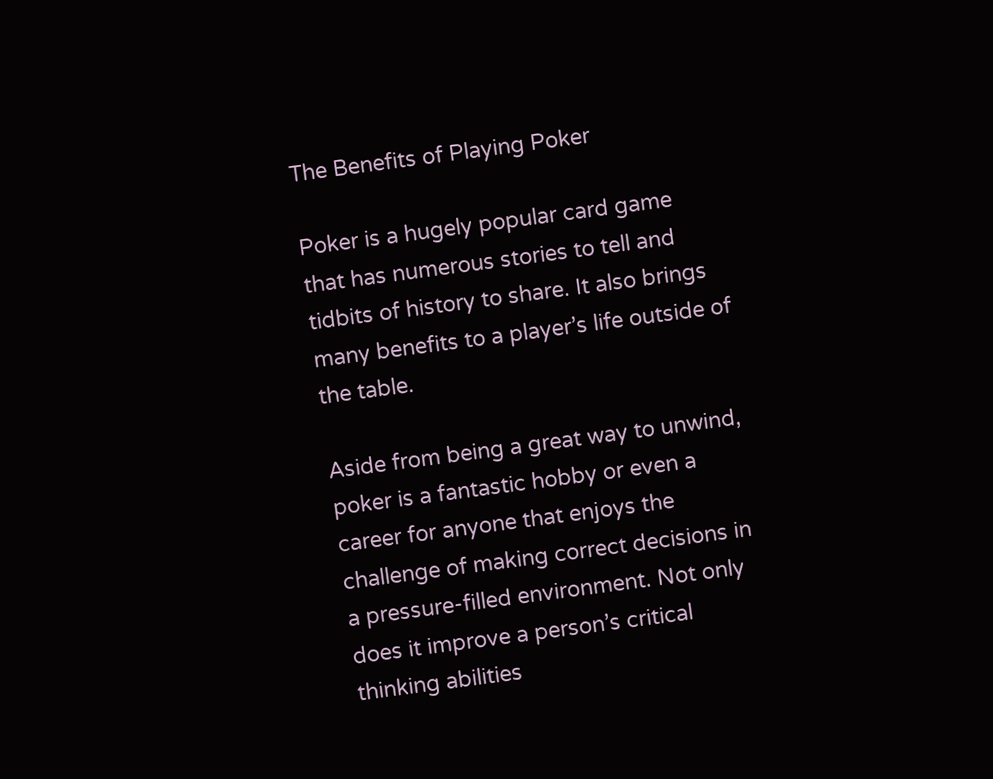The Benefits of Playing Poker

Poker is a hugely popular card game that has numerous stories to tell and tidbits of history to share. It also brings many benefits to a player’s life outside of the table.

Aside from being a great way to unwind, poker is a fantastic hobby or even a career for anyone that enjoys the challenge of making correct decisions in a pressure-filled environment. Not only does it improve a person’s critical thinking abilities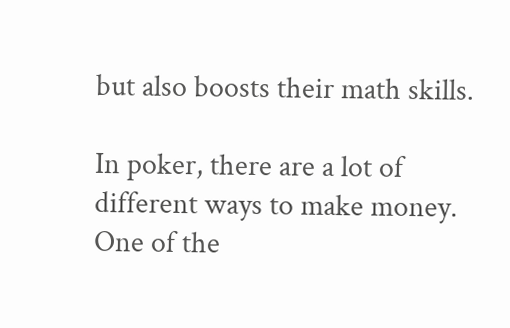but also boosts their math skills.

In poker, there are a lot of different ways to make money. One of the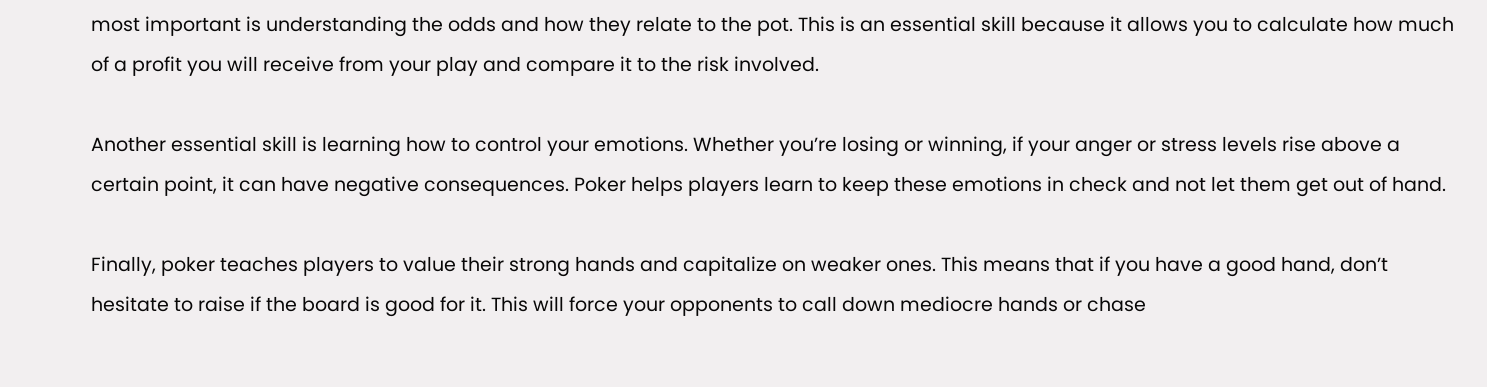most important is understanding the odds and how they relate to the pot. This is an essential skill because it allows you to calculate how much of a profit you will receive from your play and compare it to the risk involved.

Another essential skill is learning how to control your emotions. Whether you’re losing or winning, if your anger or stress levels rise above a certain point, it can have negative consequences. Poker helps players learn to keep these emotions in check and not let them get out of hand.

Finally, poker teaches players to value their strong hands and capitalize on weaker ones. This means that if you have a good hand, don’t hesitate to raise if the board is good for it. This will force your opponents to call down mediocre hands or chase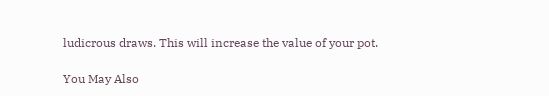ludicrous draws. This will increase the value of your pot.

You May Also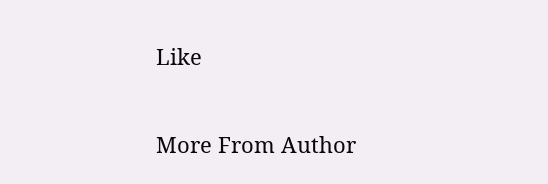Like

More From Author